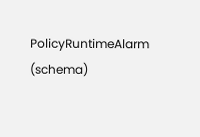PolicyRuntimeAlarm (schema)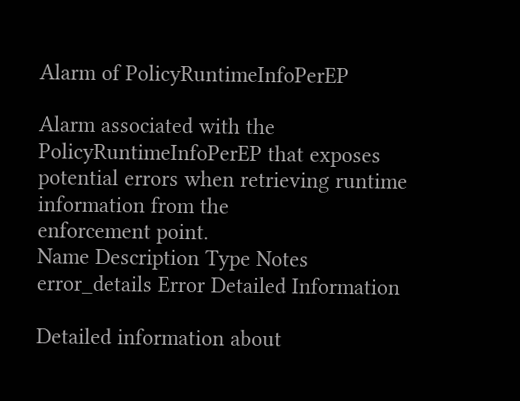Alarm of PolicyRuntimeInfoPerEP

Alarm associated with the PolicyRuntimeInfoPerEP that exposes
potential errors when retrieving runtime information from the
enforcement point.
Name Description Type Notes
error_details Error Detailed Information

Detailed information about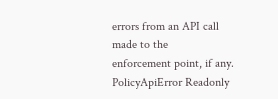errors from an API call made to the
enforcement point, if any.
PolicyApiError Readonly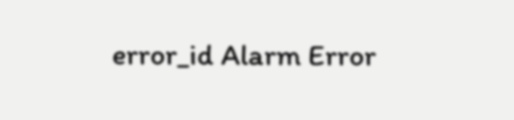error_id Alarm Error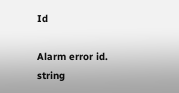Id

Alarm error id.
string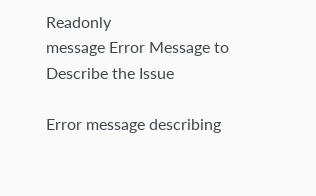Readonly
message Error Message to Describe the Issue

Error message describing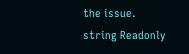the issue.
string Readonly